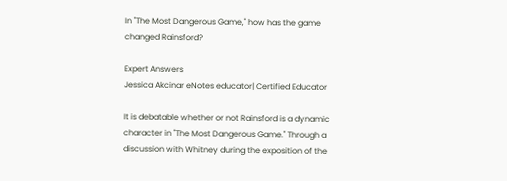In "The Most Dangerous Game," how has the game changed Rainsford?

Expert Answers
Jessica Akcinar eNotes educator| Certified Educator

It is debatable whether or not Rainsford is a dynamic character in "The Most Dangerous Game." Through a discussion with Whitney during the exposition of the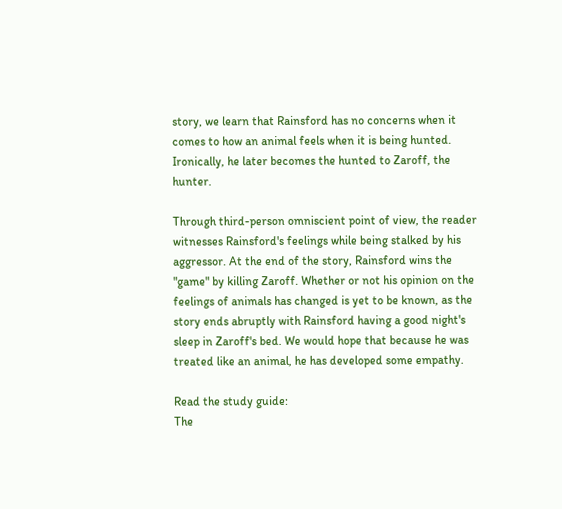story, we learn that Rainsford has no concerns when it comes to how an animal feels when it is being hunted. Ironically, he later becomes the hunted to Zaroff, the hunter.

Through third-person omniscient point of view, the reader witnesses Rainsford's feelings while being stalked by his aggressor. At the end of the story, Rainsford wins the "game" by killing Zaroff. Whether or not his opinion on the feelings of animals has changed is yet to be known, as the story ends abruptly with Rainsford having a good night's sleep in Zaroff's bed. We would hope that because he was treated like an animal, he has developed some empathy.

Read the study guide:
The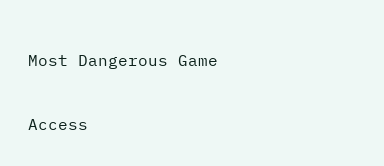Most Dangerous Game

Access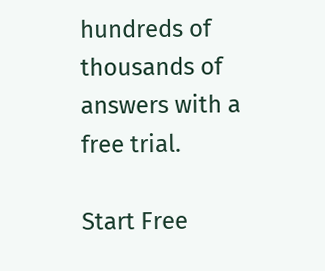hundreds of thousands of answers with a free trial.

Start Free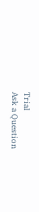Trial
Ask a Question